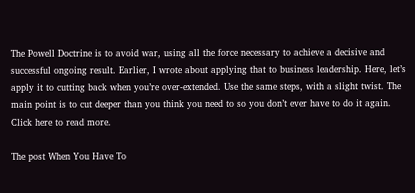The Powell Doctrine is to avoid war, using all the force necessary to achieve a decisive and successful ongoing result. Earlier, I wrote about applying that to business leadership. Here, let’s apply it to cutting back when you’re over-extended. Use the same steps, with a slight twist. The main point is to cut deeper than you think you need to so you don’t ever have to do it again.
Click here to read more.

The post When You Have To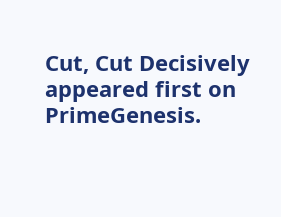Cut, Cut Decisively appeared first on PrimeGenesis.